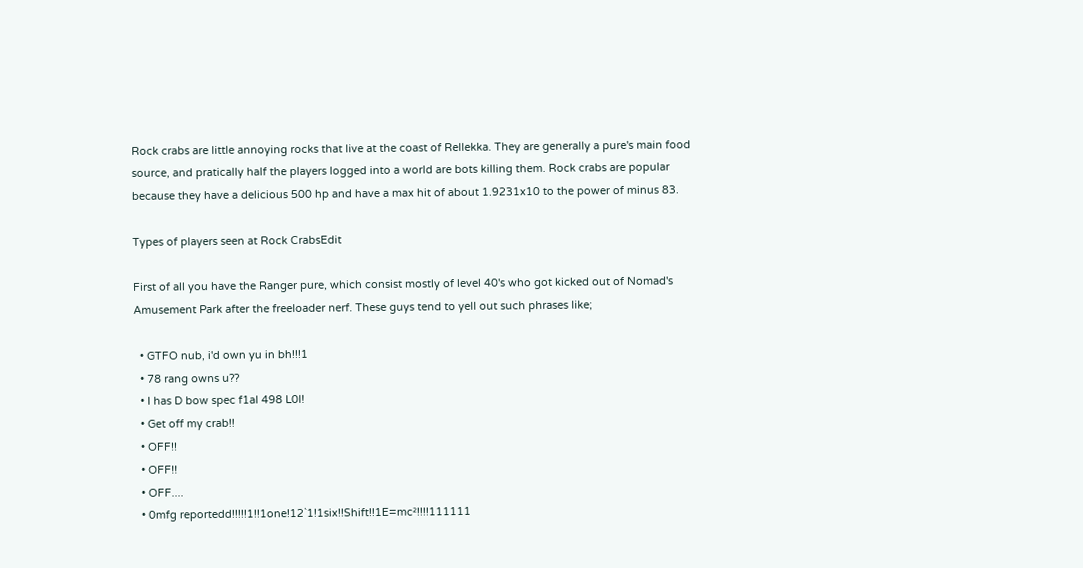Rock crabs are little annoying rocks that live at the coast of Rellekka. They are generally a pure's main food source, and pratically half the players logged into a world are bots killing them. Rock crabs are popular because they have a delicious 500 hp and have a max hit of about 1.9231x10 to the power of minus 83.

Types of players seen at Rock CrabsEdit

First of all you have the Ranger pure, which consist mostly of level 40's who got kicked out of Nomad's Amusement Park after the freeloader nerf. These guys tend to yell out such phrases like;

  • GTFO nub, i'd own yu in bh!!!1
  • 78 rang owns u??
  • I has D bow spec f1al 498 L0l!
  • Get off my crab!!
  • OFF!!
  • OFF!!
  • OFF....
  • 0mfg reportedd!!!!!1!!1one!12`1!1six!!Shift!!1E=mc²!!!!111111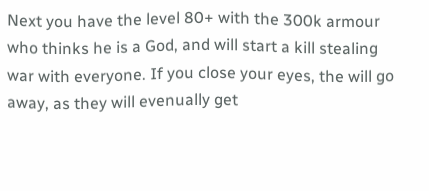Next you have the level 80+ with the 300k armour who thinks he is a God, and will start a kill stealing war with everyone. If you close your eyes, the will go away, as they will evenually get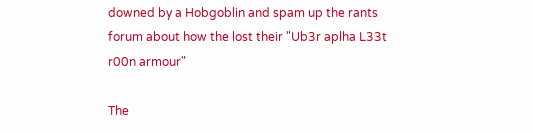downed by a Hobgoblin and spam up the rants forum about how the lost their "Ub3r aplha L33t r00n armour"

The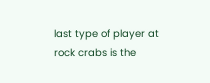last type of player at rock crabs is the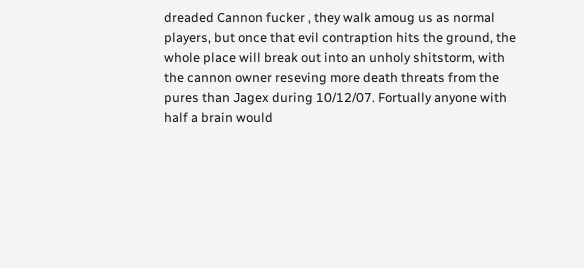dreaded Cannon fucker , they walk amoug us as normal players, but once that evil contraption hits the ground, the whole place will break out into an unholy shitstorm, with the cannon owner reseving more death threats from the pures than Jagex during 10/12/07. Fortually anyone with half a brain would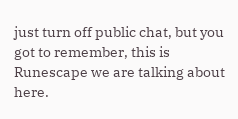just turn off public chat, but you got to remember, this is Runescape we are talking about here.